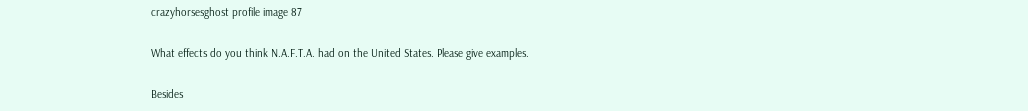crazyhorsesghost profile image 87

What effects do you think N.A.F.T.A. had on the United States. Please give examples.

Besides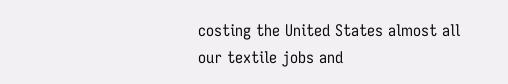costing the United States almost all our textile jobs and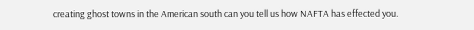creating ghost towns in the American south can you tell us how NAFTA has effected you.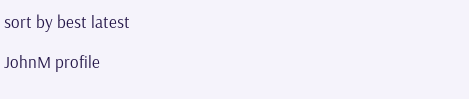sort by best latest

JohnM profile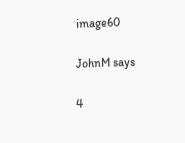image60

JohnM says

4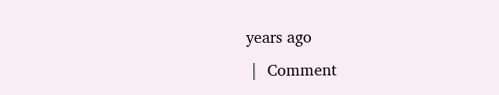years ago
 |  Comment